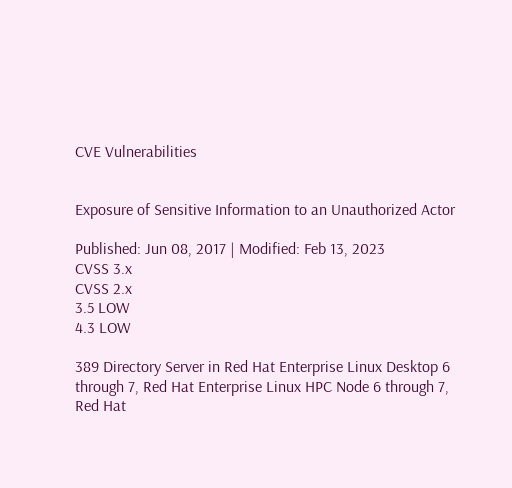CVE Vulnerabilities


Exposure of Sensitive Information to an Unauthorized Actor

Published: Jun 08, 2017 | Modified: Feb 13, 2023
CVSS 3.x
CVSS 2.x
3.5 LOW
4.3 LOW

389 Directory Server in Red Hat Enterprise Linux Desktop 6 through 7, Red Hat Enterprise Linux HPC Node 6 through 7, Red Hat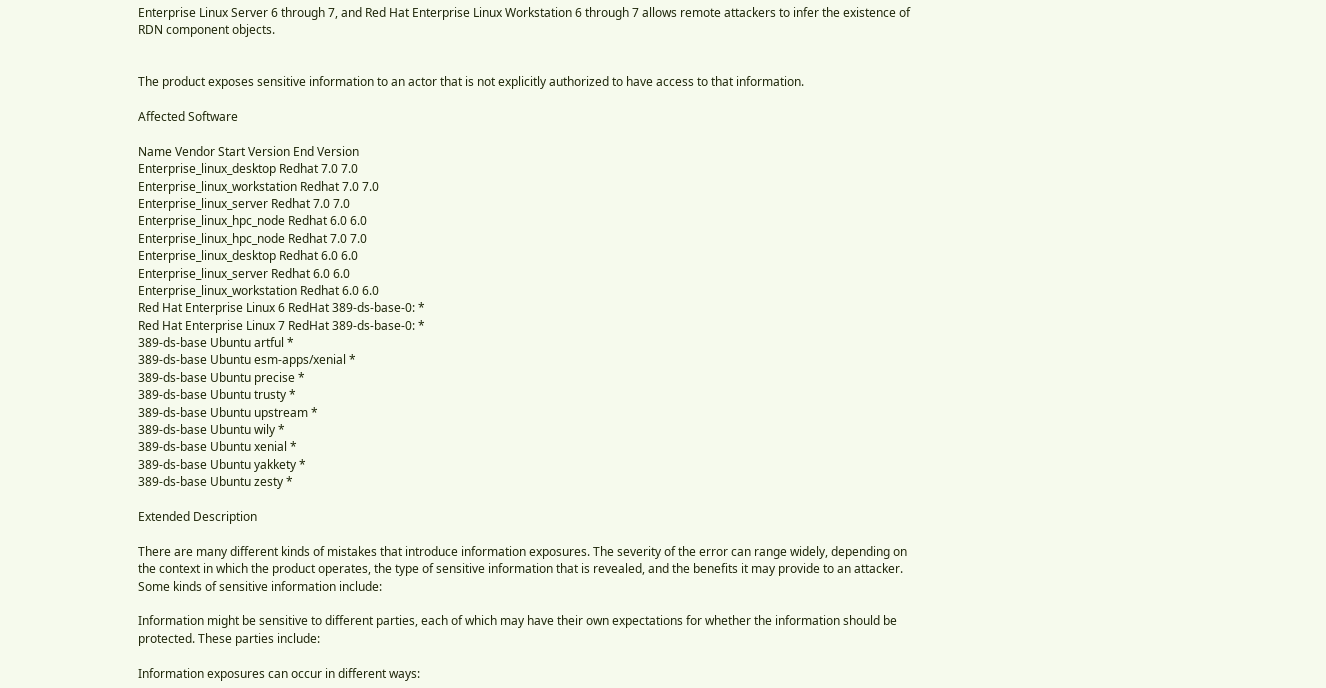Enterprise Linux Server 6 through 7, and Red Hat Enterprise Linux Workstation 6 through 7 allows remote attackers to infer the existence of RDN component objects.


The product exposes sensitive information to an actor that is not explicitly authorized to have access to that information.

Affected Software

Name Vendor Start Version End Version
Enterprise_linux_desktop Redhat 7.0 7.0
Enterprise_linux_workstation Redhat 7.0 7.0
Enterprise_linux_server Redhat 7.0 7.0
Enterprise_linux_hpc_node Redhat 6.0 6.0
Enterprise_linux_hpc_node Redhat 7.0 7.0
Enterprise_linux_desktop Redhat 6.0 6.0
Enterprise_linux_server Redhat 6.0 6.0
Enterprise_linux_workstation Redhat 6.0 6.0
Red Hat Enterprise Linux 6 RedHat 389-ds-base-0: *
Red Hat Enterprise Linux 7 RedHat 389-ds-base-0: *
389-ds-base Ubuntu artful *
389-ds-base Ubuntu esm-apps/xenial *
389-ds-base Ubuntu precise *
389-ds-base Ubuntu trusty *
389-ds-base Ubuntu upstream *
389-ds-base Ubuntu wily *
389-ds-base Ubuntu xenial *
389-ds-base Ubuntu yakkety *
389-ds-base Ubuntu zesty *

Extended Description

There are many different kinds of mistakes that introduce information exposures. The severity of the error can range widely, depending on the context in which the product operates, the type of sensitive information that is revealed, and the benefits it may provide to an attacker. Some kinds of sensitive information include:

Information might be sensitive to different parties, each of which may have their own expectations for whether the information should be protected. These parties include:

Information exposures can occur in different ways: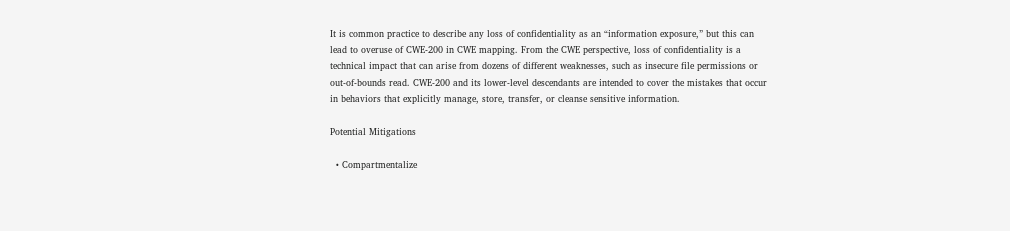It is common practice to describe any loss of confidentiality as an “information exposure,” but this can lead to overuse of CWE-200 in CWE mapping. From the CWE perspective, loss of confidentiality is a technical impact that can arise from dozens of different weaknesses, such as insecure file permissions or out-of-bounds read. CWE-200 and its lower-level descendants are intended to cover the mistakes that occur in behaviors that explicitly manage, store, transfer, or cleanse sensitive information.

Potential Mitigations

  • Compartmentalize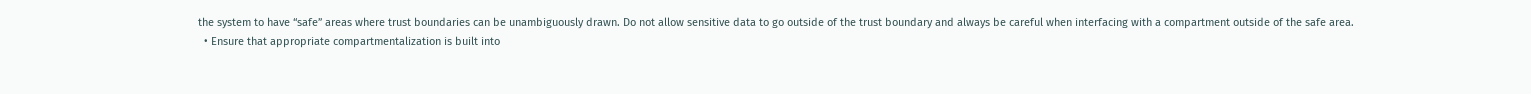the system to have “safe” areas where trust boundaries can be unambiguously drawn. Do not allow sensitive data to go outside of the trust boundary and always be careful when interfacing with a compartment outside of the safe area.
  • Ensure that appropriate compartmentalization is built into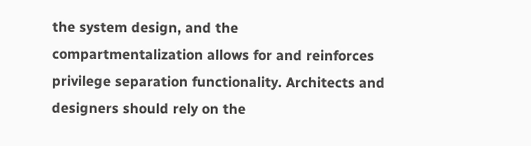the system design, and the compartmentalization allows for and reinforces privilege separation functionality. Architects and designers should rely on the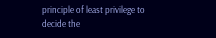principle of least privilege to decide the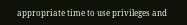appropriate time to use privileges and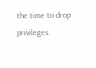the time to drop privileges.